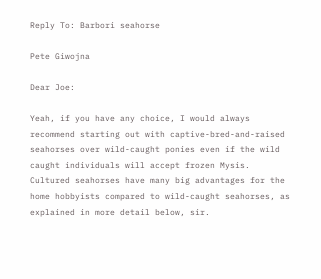Reply To: Barbori seahorse

Pete Giwojna

Dear Joe:

Yeah, if you have any choice, I would always recommend starting out with captive-bred-and-raised seahorses over wild-caught ponies even if the wild caught individuals will accept frozen Mysis. Cultured seahorses have many big advantages for the home hobbyists compared to wild-caught seahorses, as explained in more detail below, sir.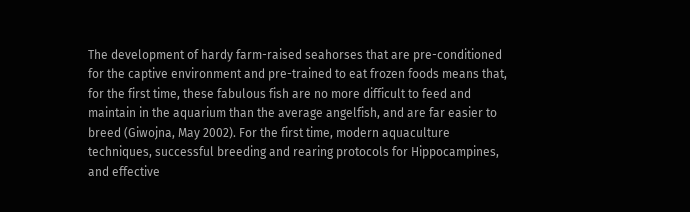The development of hardy farm-raised seahorses that are pre-conditioned for the captive environment and pre-trained to eat frozen foods means that, for the first time, these fabulous fish are no more difficult to feed and maintain in the aquarium than the average angelfish, and are far easier to breed (Giwojna, May 2002). For the first time, modern aquaculture techniques, successful breeding and rearing protocols for Hippocampines, and effective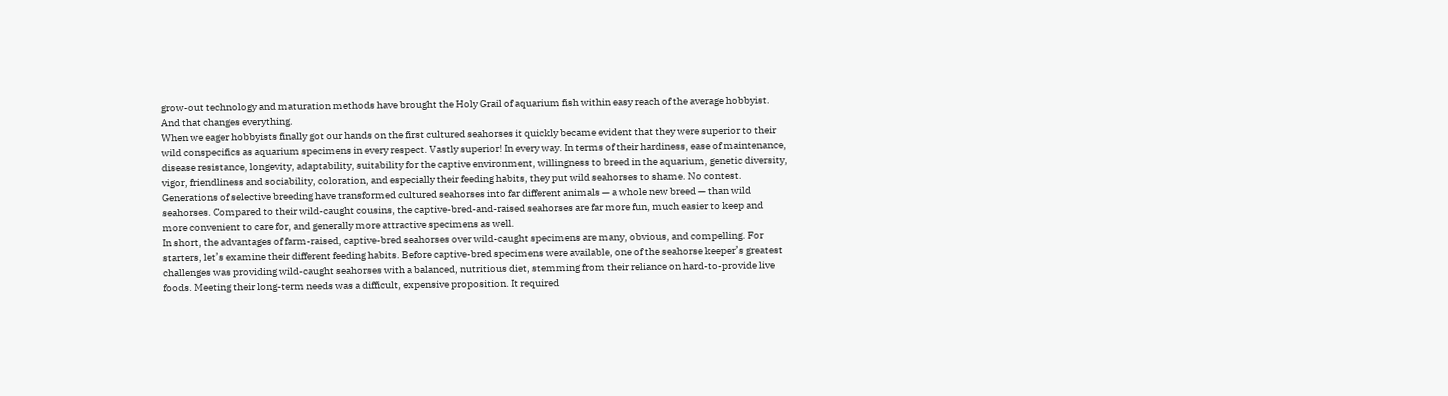grow-out technology and maturation methods have brought the Holy Grail of aquarium fish within easy reach of the average hobbyist. And that changes everything.
When we eager hobbyists finally got our hands on the first cultured seahorses it quickly became evident that they were superior to their wild conspecifics as aquarium specimens in every respect. Vastly superior! In every way. In terms of their hardiness, ease of maintenance, disease resistance, longevity, adaptability, suitability for the captive environment, willingness to breed in the aquarium, genetic diversity, vigor, friendliness and sociability, coloration, and especially their feeding habits, they put wild seahorses to shame. No contest. Generations of selective breeding have transformed cultured seahorses into far different animals — a whole new breed — than wild seahorses. Compared to their wild-caught cousins, the captive-bred-and-raised seahorses are far more fun, much easier to keep and more convenient to care for, and generally more attractive specimens as well.
In short, the advantages of farm-raised, captive-bred seahorses over wild-caught specimens are many, obvious, and compelling. For starters, let’s examine their different feeding habits. Before captive-bred specimens were available, one of the seahorse keeper’s greatest challenges was providing wild-caught seahorses with a balanced, nutritious diet, stemming from their reliance on hard-to-provide live foods. Meeting their long-term needs was a difficult, expensive proposition. It required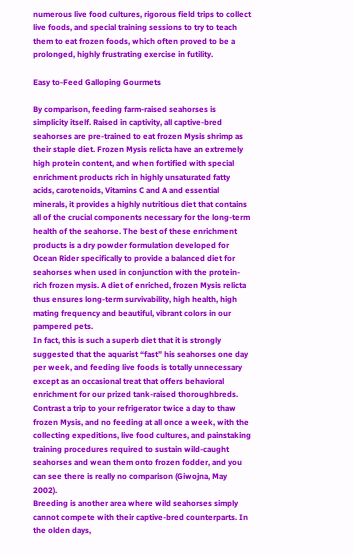numerous live food cultures, rigorous field trips to collect live foods, and special training sessions to try to teach them to eat frozen foods, which often proved to be a prolonged, highly frustrating exercise in futility.

Easy to-Feed Galloping Gourmets

By comparison, feeding farm-raised seahorses is simplicity itself. Raised in captivity, all captive-bred seahorses are pre-trained to eat frozen Mysis shrimp as their staple diet. Frozen Mysis relicta have an extremely high protein content, and when fortified with special enrichment products rich in highly unsaturated fatty acids, carotenoids, Vitamins C and A and essential minerals, it provides a highly nutritious diet that contains all of the crucial components necessary for the long-term health of the seahorse. The best of these enrichment products is a dry powder formulation developed for Ocean Rider specifically to provide a balanced diet for seahorses when used in conjunction with the protein-rich frozen mysis. A diet of enriched, frozen Mysis relicta thus ensures long-term survivability, high health, high mating frequency and beautiful, vibrant colors in our pampered pets.
In fact, this is such a superb diet that it is strongly suggested that the aquarist “fast” his seahorses one day per week, and feeding live foods is totally unnecessary except as an occasional treat that offers behavioral enrichment for our prized tank-raised thoroughbreds. Contrast a trip to your refrigerator twice a day to thaw frozen Mysis, and no feeding at all once a week, with the collecting expeditions, live food cultures, and painstaking training procedures required to sustain wild-caught seahorses and wean them onto frozen fodder, and you can see there is really no comparison (Giwojna, May 2002).
Breeding is another area where wild seahorses simply cannot compete with their captive-bred counterparts. In the olden days,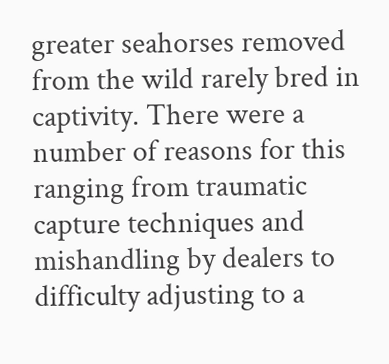greater seahorses removed from the wild rarely bred in captivity. There were a number of reasons for this ranging from traumatic capture techniques and mishandling by dealers to difficulty adjusting to a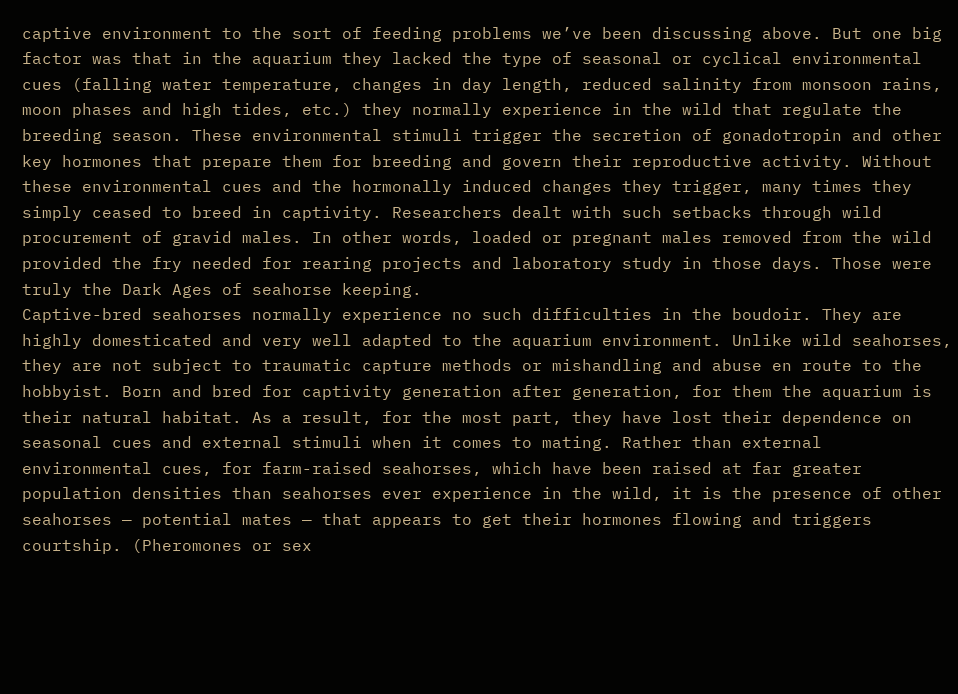captive environment to the sort of feeding problems we’ve been discussing above. But one big factor was that in the aquarium they lacked the type of seasonal or cyclical environmental cues (falling water temperature, changes in day length, reduced salinity from monsoon rains, moon phases and high tides, etc.) they normally experience in the wild that regulate the breeding season. These environmental stimuli trigger the secretion of gonadotropin and other key hormones that prepare them for breeding and govern their reproductive activity. Without these environmental cues and the hormonally induced changes they trigger, many times they simply ceased to breed in captivity. Researchers dealt with such setbacks through wild procurement of gravid males. In other words, loaded or pregnant males removed from the wild provided the fry needed for rearing projects and laboratory study in those days. Those were truly the Dark Ages of seahorse keeping.
Captive-bred seahorses normally experience no such difficulties in the boudoir. They are highly domesticated and very well adapted to the aquarium environment. Unlike wild seahorses, they are not subject to traumatic capture methods or mishandling and abuse en route to the hobbyist. Born and bred for captivity generation after generation, for them the aquarium is their natural habitat. As a result, for the most part, they have lost their dependence on seasonal cues and external stimuli when it comes to mating. Rather than external environmental cues, for farm-raised seahorses, which have been raised at far greater population densities than seahorses ever experience in the wild, it is the presence of other seahorses — potential mates — that appears to get their hormones flowing and triggers courtship. (Pheromones or sex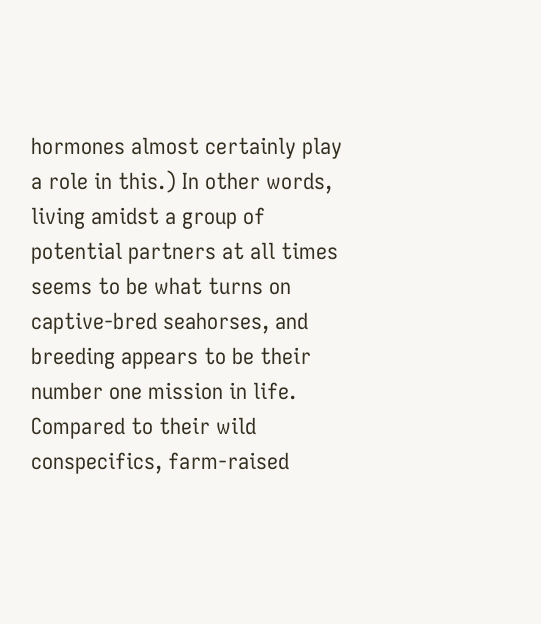hormones almost certainly play a role in this.) In other words, living amidst a group of potential partners at all times seems to be what turns on captive-bred seahorses, and breeding appears to be their number one mission in life. Compared to their wild conspecifics, farm-raised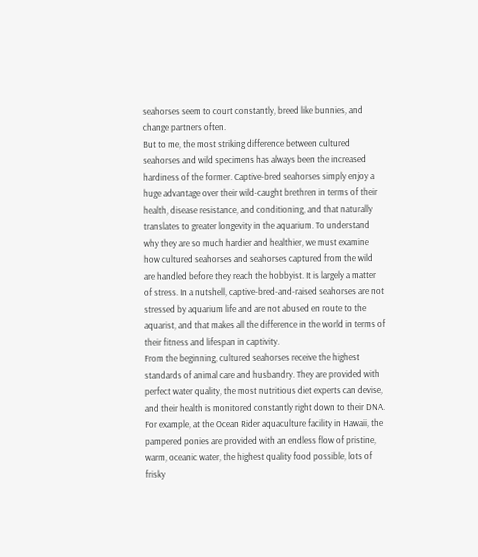seahorses seem to court constantly, breed like bunnies, and change partners often.
But to me, the most striking difference between cultured seahorses and wild specimens has always been the increased hardiness of the former. Captive-bred seahorses simply enjoy a huge advantage over their wild-caught brethren in terms of their health, disease resistance, and conditioning, and that naturally translates to greater longevity in the aquarium. To understand why they are so much hardier and healthier, we must examine how cultured seahorses and seahorses captured from the wild are handled before they reach the hobbyist. It is largely a matter of stress. In a nutshell, captive-bred-and-raised seahorses are not stressed by aquarium life and are not abused en route to the aquarist, and that makes all the difference in the world in terms of their fitness and lifespan in captivity.
From the beginning, cultured seahorses receive the highest standards of animal care and husbandry. They are provided with perfect water quality, the most nutritious diet experts can devise, and their health is monitored constantly right down to their DNA. For example, at the Ocean Rider aquaculture facility in Hawaii, the pampered ponies are provided with an endless flow of pristine, warm, oceanic water, the highest quality food possible, lots of frisky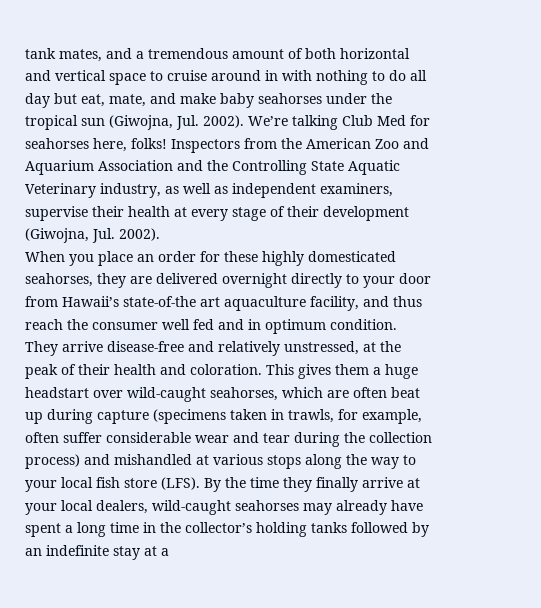tank mates, and a tremendous amount of both horizontal and vertical space to cruise around in with nothing to do all day but eat, mate, and make baby seahorses under the tropical sun (Giwojna, Jul. 2002). We’re talking Club Med for seahorses here, folks! Inspectors from the American Zoo and Aquarium Association and the Controlling State Aquatic Veterinary industry, as well as independent examiners, supervise their health at every stage of their development (Giwojna, Jul. 2002).
When you place an order for these highly domesticated seahorses, they are delivered overnight directly to your door from Hawaii’s state-of-the art aquaculture facility, and thus reach the consumer well fed and in optimum condition. They arrive disease-free and relatively unstressed, at the peak of their health and coloration. This gives them a huge headstart over wild-caught seahorses, which are often beat up during capture (specimens taken in trawls, for example, often suffer considerable wear and tear during the collection process) and mishandled at various stops along the way to your local fish store (LFS). By the time they finally arrive at your local dealers, wild-caught seahorses may already have spent a long time in the collector’s holding tanks followed by an indefinite stay at a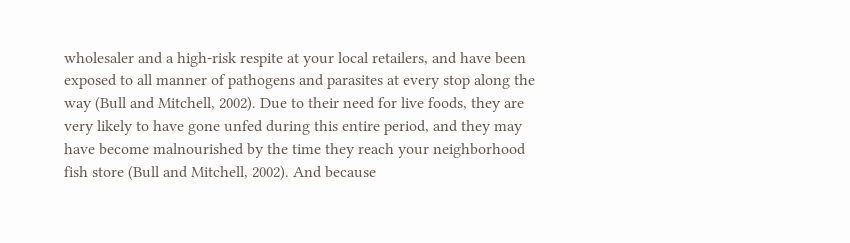wholesaler and a high-risk respite at your local retailers, and have been exposed to all manner of pathogens and parasites at every stop along the way (Bull and Mitchell, 2002). Due to their need for live foods, they are very likely to have gone unfed during this entire period, and they may have become malnourished by the time they reach your neighborhood fish store (Bull and Mitchell, 2002). And because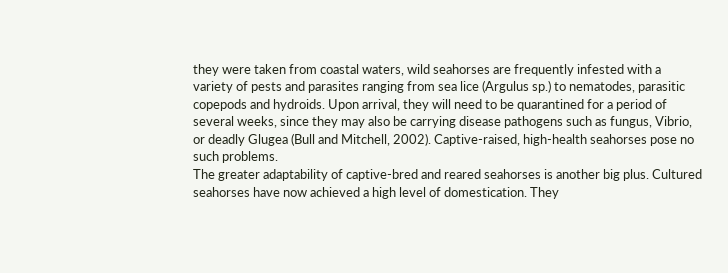they were taken from coastal waters, wild seahorses are frequently infested with a variety of pests and parasites ranging from sea lice (Argulus sp.) to nematodes, parasitic copepods and hydroids. Upon arrival, they will need to be quarantined for a period of several weeks, since they may also be carrying disease pathogens such as fungus, Vibrio, or deadly Glugea (Bull and Mitchell, 2002). Captive-raised, high-health seahorses pose no such problems.
The greater adaptability of captive-bred and reared seahorses is another big plus. Cultured seahorses have now achieved a high level of domestication. They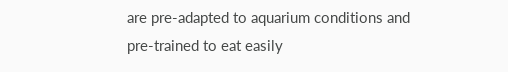are pre-adapted to aquarium conditions and pre-trained to eat easily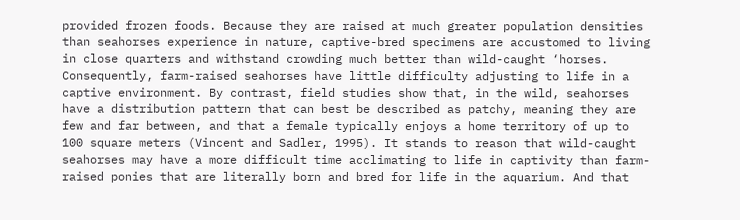provided frozen foods. Because they are raised at much greater population densities than seahorses experience in nature, captive-bred specimens are accustomed to living in close quarters and withstand crowding much better than wild-caught ‘horses. Consequently, farm-raised seahorses have little difficulty adjusting to life in a captive environment. By contrast, field studies show that, in the wild, seahorses have a distribution pattern that can best be described as patchy, meaning they are few and far between, and that a female typically enjoys a home territory of up to 100 square meters (Vincent and Sadler, 1995). It stands to reason that wild-caught seahorses may have a more difficult time acclimating to life in captivity than farm-raised ponies that are literally born and bred for life in the aquarium. And that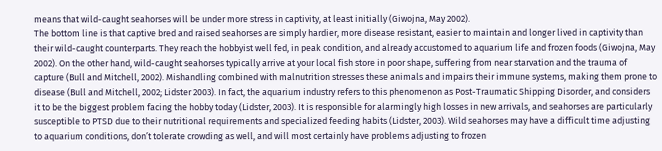means that wild-caught seahorses will be under more stress in captivity, at least initially (Giwojna, May 2002).
The bottom line is that captive bred and raised seahorses are simply hardier, more disease resistant, easier to maintain and longer lived in captivity than their wild-caught counterparts. They reach the hobbyist well fed, in peak condition, and already accustomed to aquarium life and frozen foods (Giwojna, May 2002). On the other hand, wild-caught seahorses typically arrive at your local fish store in poor shape, suffering from near starvation and the trauma of capture (Bull and Mitchell, 2002). Mishandling combined with malnutrition stresses these animals and impairs their immune systems, making them prone to disease (Bull and Mitchell, 2002; Lidster 2003). In fact, the aquarium industry refers to this phenomenon as Post-Traumatic Shipping Disorder, and considers it to be the biggest problem facing the hobby today (Lidster, 2003). It is responsible for alarmingly high losses in new arrivals, and seahorses are particularly susceptible to PTSD due to their nutritional requirements and specialized feeding habits (Lidster, 2003). Wild seahorses may have a difficult time adjusting to aquarium conditions, don’t tolerate crowding as well, and will most certainly have problems adjusting to frozen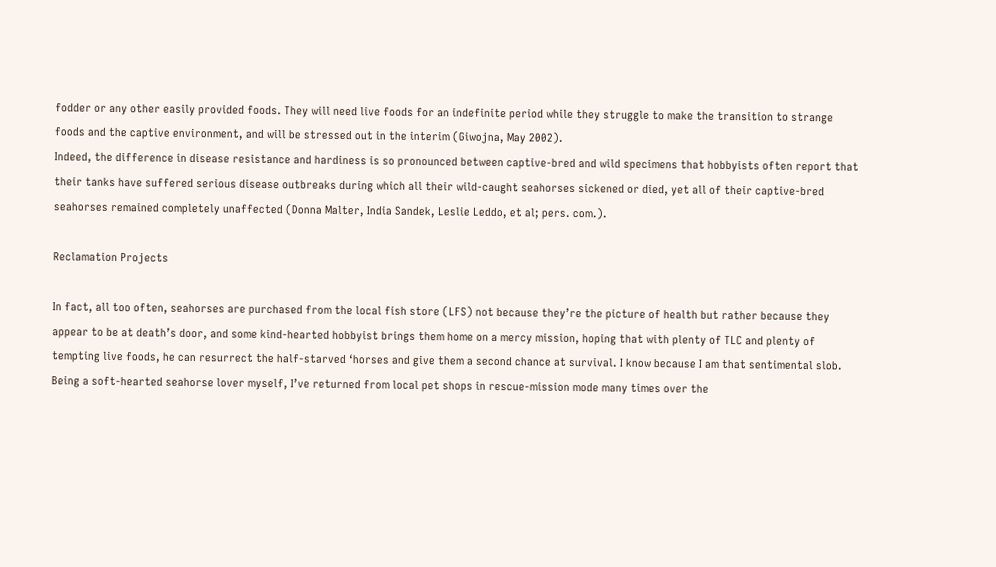fodder or any other easily provided foods. They will need live foods for an indefinite period while they struggle to make the transition to strange foods and the captive environment, and will be stressed out in the interim (Giwojna, May 2002).
Indeed, the difference in disease resistance and hardiness is so pronounced between captive-bred and wild specimens that hobbyists often report that their tanks have suffered serious disease outbreaks during which all their wild-caught seahorses sickened or died, yet all of their captive-bred seahorses remained completely unaffected (Donna Malter, India Sandek, Leslie Leddo, et al; pers. com.).

Reclamation Projects

In fact, all too often, seahorses are purchased from the local fish store (LFS) not because they’re the picture of health but rather because they appear to be at death’s door, and some kind-hearted hobbyist brings them home on a mercy mission, hoping that with plenty of TLC and plenty of tempting live foods, he can resurrect the half-starved ‘horses and give them a second chance at survival. I know because I am that sentimental slob. Being a soft-hearted seahorse lover myself, I’ve returned from local pet shops in rescue-mission mode many times over the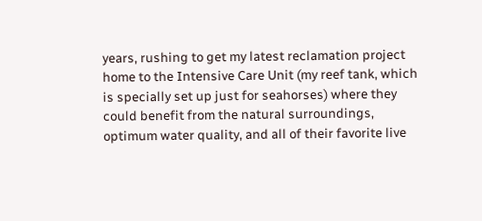years, rushing to get my latest reclamation project home to the Intensive Care Unit (my reef tank, which is specially set up just for seahorses) where they could benefit from the natural surroundings, optimum water quality, and all of their favorite live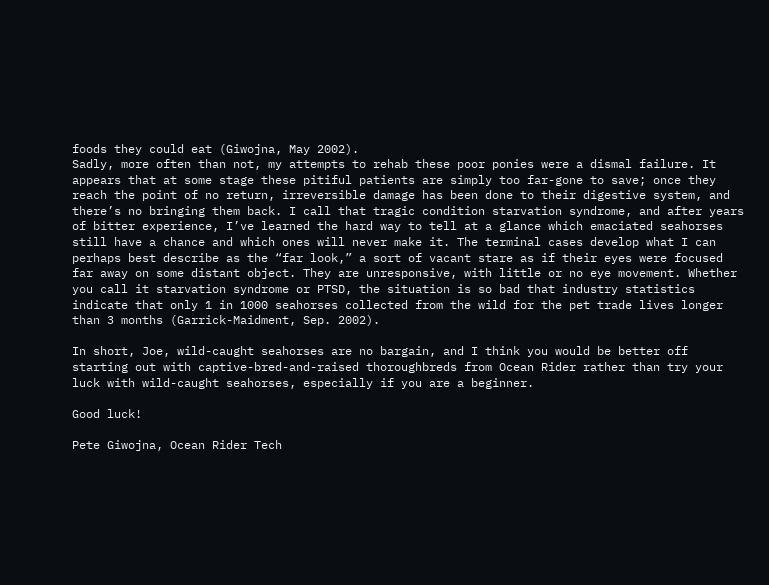foods they could eat (Giwojna, May 2002).
Sadly, more often than not, my attempts to rehab these poor ponies were a dismal failure. It appears that at some stage these pitiful patients are simply too far-gone to save; once they reach the point of no return, irreversible damage has been done to their digestive system, and there’s no bringing them back. I call that tragic condition starvation syndrome, and after years of bitter experience, I’ve learned the hard way to tell at a glance which emaciated seahorses still have a chance and which ones will never make it. The terminal cases develop what I can perhaps best describe as the “far look,” a sort of vacant stare as if their eyes were focused far away on some distant object. They are unresponsive, with little or no eye movement. Whether you call it starvation syndrome or PTSD, the situation is so bad that industry statistics indicate that only 1 in 1000 seahorses collected from the wild for the pet trade lives longer than 3 months (Garrick-Maidment, Sep. 2002).

In short, Joe, wild-caught seahorses are no bargain, and I think you would be better off starting out with captive-bred-and-raised thoroughbreds from Ocean Rider rather than try your luck with wild-caught seahorses, especially if you are a beginner.

Good luck!

Pete Giwojna, Ocean Rider Tech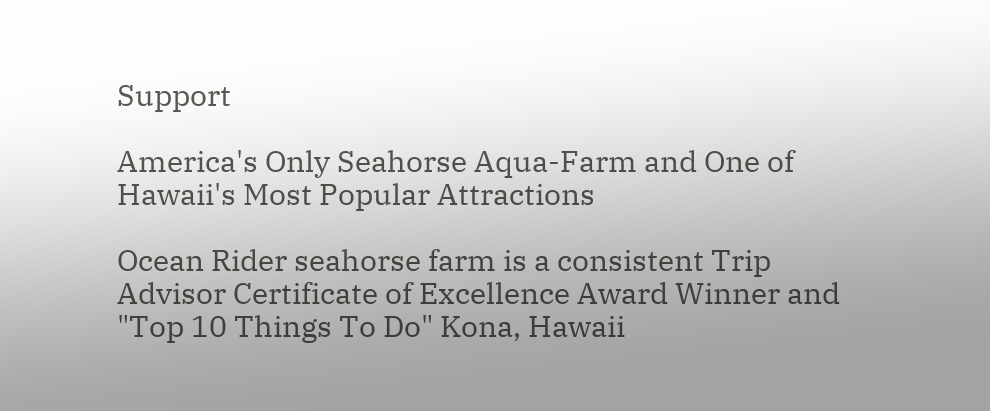Support

America's Only Seahorse Aqua-Farm and One of Hawaii's Most Popular Attractions

Ocean Rider seahorse farm is a consistent Trip Advisor Certificate of Excellence Award Winner and "Top 10 Things To Do" Kona, Hawaii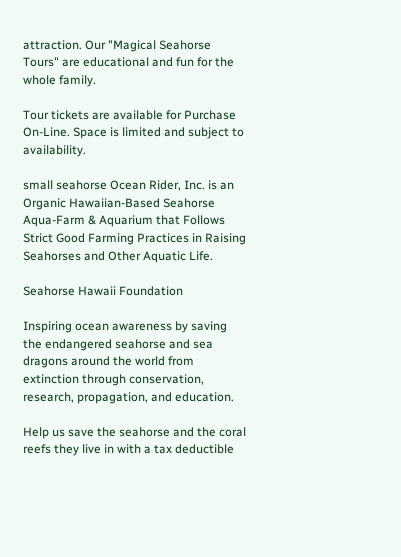attraction. Our "Magical Seahorse Tours" are educational and fun for the whole family.

Tour tickets are available for Purchase On-Line. Space is limited and subject to availability.

small seahorse Ocean Rider, Inc. is an Organic Hawaiian-Based Seahorse Aqua-Farm & Aquarium that Follows Strict Good Farming Practices in Raising Seahorses and Other Aquatic Life.

Seahorse Hawaii Foundation

Inspiring ocean awareness by saving the endangered seahorse and sea dragons around the world from extinction through conservation, research, propagation, and education.

Help us save the seahorse and the coral reefs they live in with a tax deductible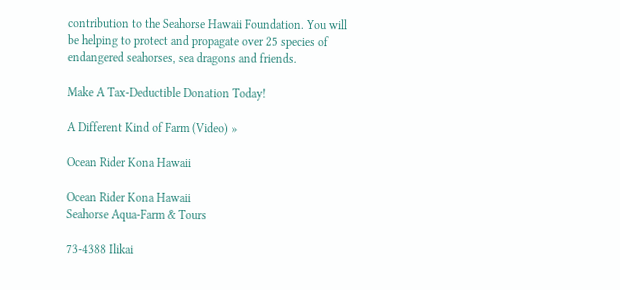contribution to the Seahorse Hawaii Foundation. You will be helping to protect and propagate over 25 species of endangered seahorses, sea dragons and friends.

Make A Tax-Deductible Donation Today!

A Different Kind of Farm (Video) »

Ocean Rider Kona Hawaii

Ocean Rider Kona Hawaii
Seahorse Aqua-Farm & Tours

73-4388 Ilikai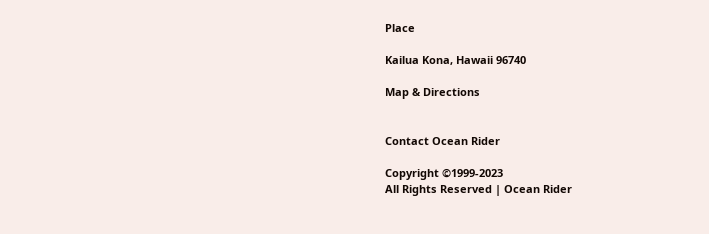Place

Kailua Kona, Hawaii 96740

Map & Directions


Contact Ocean Rider

Copyright ©1999-2023
All Rights Reserved | Ocean Rider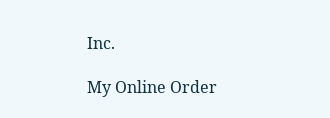Inc.

My Online Order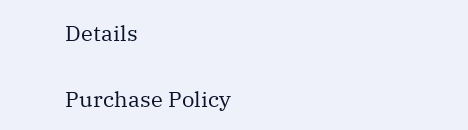Details

Purchase Policy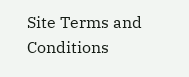Site Terms and Conditions